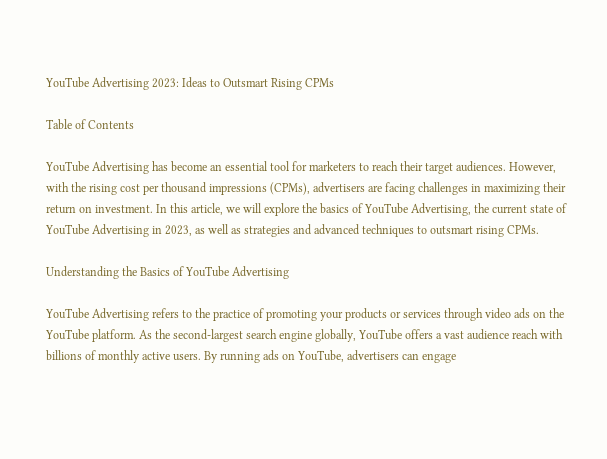YouTube Advertising 2023: Ideas to Outsmart Rising CPMs

Table of Contents

YouTube Advertising has become an essential tool for marketers to reach their target audiences. However, with the rising cost per thousand impressions (CPMs), advertisers are facing challenges in maximizing their return on investment. In this article, we will explore the basics of YouTube Advertising, the current state of YouTube Advertising in 2023, as well as strategies and advanced techniques to outsmart rising CPMs.

Understanding the Basics of YouTube Advertising

YouTube Advertising refers to the practice of promoting your products or services through video ads on the YouTube platform. As the second-largest search engine globally, YouTube offers a vast audience reach with billions of monthly active users. By running ads on YouTube, advertisers can engage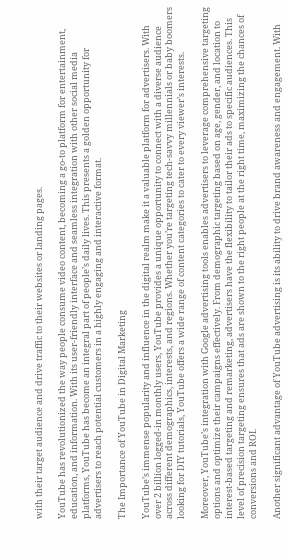with their target audience and drive traffic to their websites or landing pages.

YouTube has revolutionized the way people consume video content, becoming a go-to platform for entertainment, education, and information. With its user-friendly interface and seamless integration with other social media platforms, YouTube has become an integral part of people’s daily lives. This presents a golden opportunity for advertisers to reach potential customers in a highly engaging and interactive format.

The Importance of YouTube in Digital Marketing

YouTube’s immense popularity and influence in the digital realm make it a valuable platform for advertisers. With over 2 billion logged-in monthly users, YouTube provides a unique opportunity to connect with a diverse audience across different demographics, interests, and regions. Whether you’re targeting tech-savvy millennials or baby boomers looking for DIY tutorials, YouTube offers a wide range of content categories to cater to every viewer’s interests.

Moreover, YouTube’s integration with Google advertising tools enables advertisers to leverage comprehensive targeting options and optimize their campaigns effectively. From demographic targeting based on age, gender, and location to interest-based targeting and remarketing, advertisers have the flexibility to tailor their ads to specific audiences. This level of precision targeting ensures that ads are shown to the right people at the right time, maximizing the chances of conversions and ROI.

Another significant advantage of YouTube advertising is its ability to drive brand awareness and engagement. With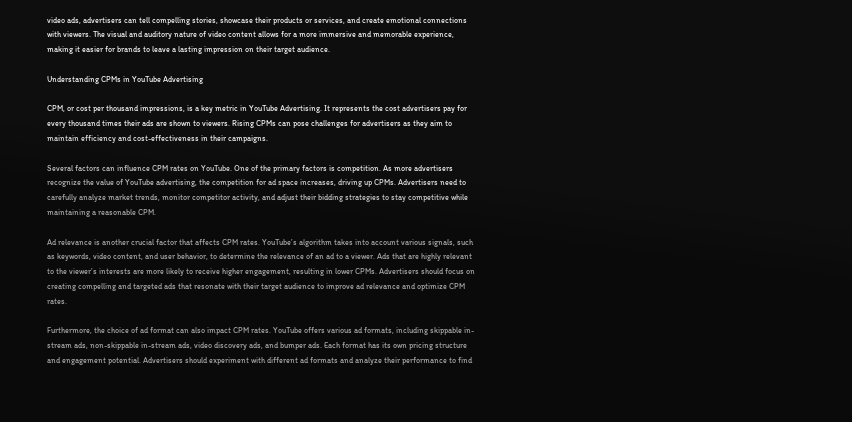video ads, advertisers can tell compelling stories, showcase their products or services, and create emotional connections with viewers. The visual and auditory nature of video content allows for a more immersive and memorable experience, making it easier for brands to leave a lasting impression on their target audience.

Understanding CPMs in YouTube Advertising

CPM, or cost per thousand impressions, is a key metric in YouTube Advertising. It represents the cost advertisers pay for every thousand times their ads are shown to viewers. Rising CPMs can pose challenges for advertisers as they aim to maintain efficiency and cost-effectiveness in their campaigns.

Several factors can influence CPM rates on YouTube. One of the primary factors is competition. As more advertisers recognize the value of YouTube advertising, the competition for ad space increases, driving up CPMs. Advertisers need to carefully analyze market trends, monitor competitor activity, and adjust their bidding strategies to stay competitive while maintaining a reasonable CPM.

Ad relevance is another crucial factor that affects CPM rates. YouTube’s algorithm takes into account various signals, such as keywords, video content, and user behavior, to determine the relevance of an ad to a viewer. Ads that are highly relevant to the viewer’s interests are more likely to receive higher engagement, resulting in lower CPMs. Advertisers should focus on creating compelling and targeted ads that resonate with their target audience to improve ad relevance and optimize CPM rates.

Furthermore, the choice of ad format can also impact CPM rates. YouTube offers various ad formats, including skippable in-stream ads, non-skippable in-stream ads, video discovery ads, and bumper ads. Each format has its own pricing structure and engagement potential. Advertisers should experiment with different ad formats and analyze their performance to find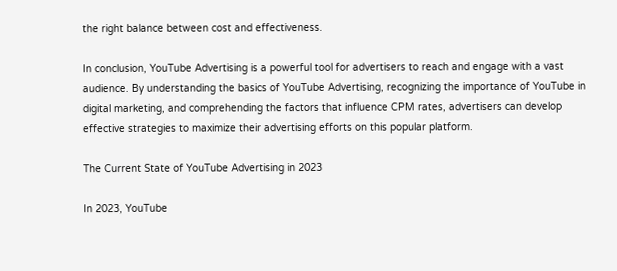the right balance between cost and effectiveness.

In conclusion, YouTube Advertising is a powerful tool for advertisers to reach and engage with a vast audience. By understanding the basics of YouTube Advertising, recognizing the importance of YouTube in digital marketing, and comprehending the factors that influence CPM rates, advertisers can develop effective strategies to maximize their advertising efforts on this popular platform.

The Current State of YouTube Advertising in 2023

In 2023, YouTube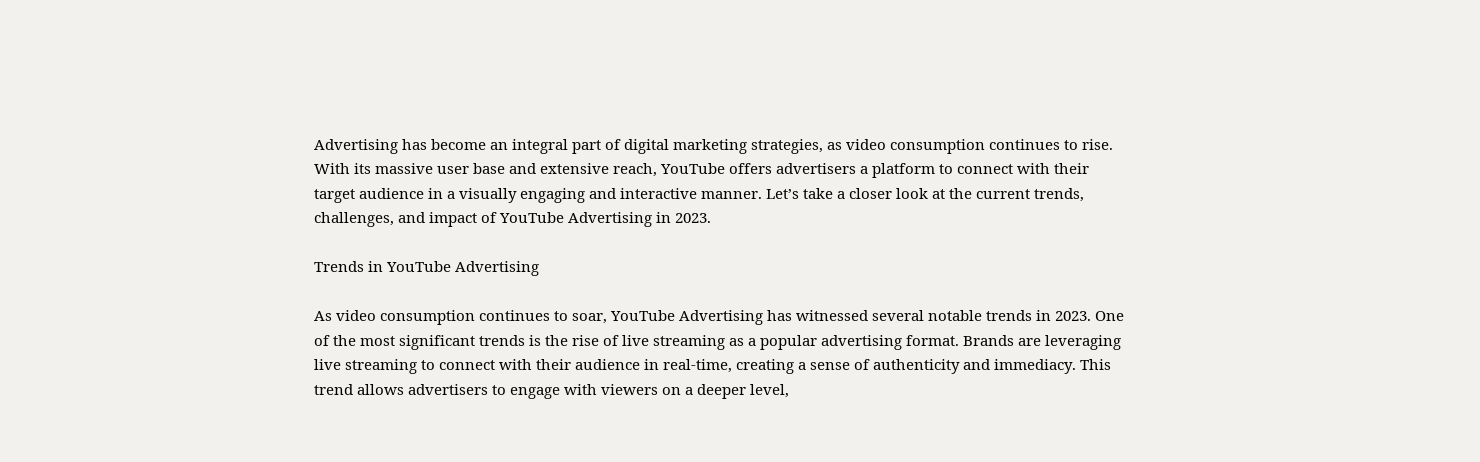Advertising has become an integral part of digital marketing strategies, as video consumption continues to rise. With its massive user base and extensive reach, YouTube offers advertisers a platform to connect with their target audience in a visually engaging and interactive manner. Let’s take a closer look at the current trends, challenges, and impact of YouTube Advertising in 2023.

Trends in YouTube Advertising

As video consumption continues to soar, YouTube Advertising has witnessed several notable trends in 2023. One of the most significant trends is the rise of live streaming as a popular advertising format. Brands are leveraging live streaming to connect with their audience in real-time, creating a sense of authenticity and immediacy. This trend allows advertisers to engage with viewers on a deeper level,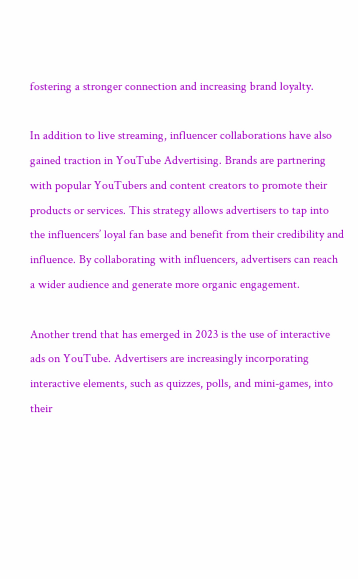fostering a stronger connection and increasing brand loyalty.

In addition to live streaming, influencer collaborations have also gained traction in YouTube Advertising. Brands are partnering with popular YouTubers and content creators to promote their products or services. This strategy allows advertisers to tap into the influencers’ loyal fan base and benefit from their credibility and influence. By collaborating with influencers, advertisers can reach a wider audience and generate more organic engagement.

Another trend that has emerged in 2023 is the use of interactive ads on YouTube. Advertisers are increasingly incorporating interactive elements, such as quizzes, polls, and mini-games, into their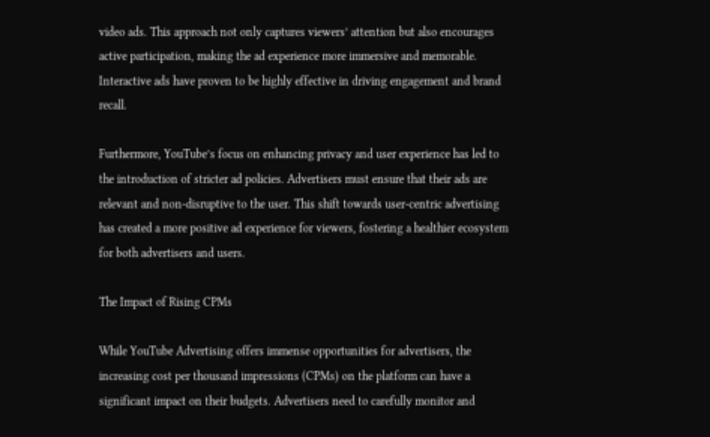video ads. This approach not only captures viewers’ attention but also encourages active participation, making the ad experience more immersive and memorable. Interactive ads have proven to be highly effective in driving engagement and brand recall.

Furthermore, YouTube’s focus on enhancing privacy and user experience has led to the introduction of stricter ad policies. Advertisers must ensure that their ads are relevant and non-disruptive to the user. This shift towards user-centric advertising has created a more positive ad experience for viewers, fostering a healthier ecosystem for both advertisers and users.

The Impact of Rising CPMs

While YouTube Advertising offers immense opportunities for advertisers, the increasing cost per thousand impressions (CPMs) on the platform can have a significant impact on their budgets. Advertisers need to carefully monitor and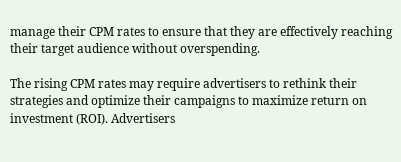manage their CPM rates to ensure that they are effectively reaching their target audience without overspending.

The rising CPM rates may require advertisers to rethink their strategies and optimize their campaigns to maximize return on investment (ROI). Advertisers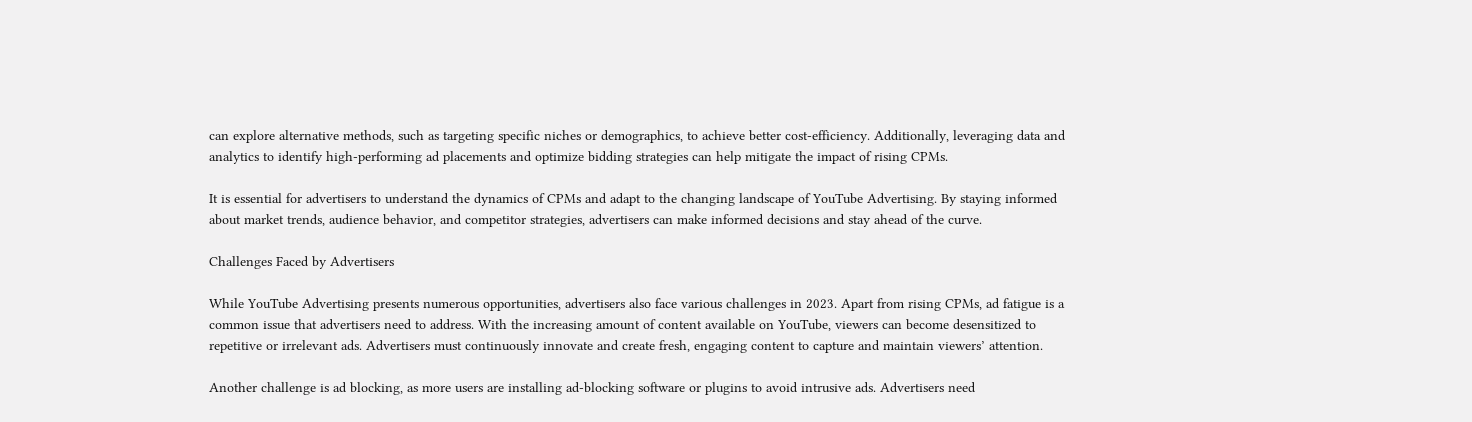can explore alternative methods, such as targeting specific niches or demographics, to achieve better cost-efficiency. Additionally, leveraging data and analytics to identify high-performing ad placements and optimize bidding strategies can help mitigate the impact of rising CPMs.

It is essential for advertisers to understand the dynamics of CPMs and adapt to the changing landscape of YouTube Advertising. By staying informed about market trends, audience behavior, and competitor strategies, advertisers can make informed decisions and stay ahead of the curve.

Challenges Faced by Advertisers

While YouTube Advertising presents numerous opportunities, advertisers also face various challenges in 2023. Apart from rising CPMs, ad fatigue is a common issue that advertisers need to address. With the increasing amount of content available on YouTube, viewers can become desensitized to repetitive or irrelevant ads. Advertisers must continuously innovate and create fresh, engaging content to capture and maintain viewers’ attention.

Another challenge is ad blocking, as more users are installing ad-blocking software or plugins to avoid intrusive ads. Advertisers need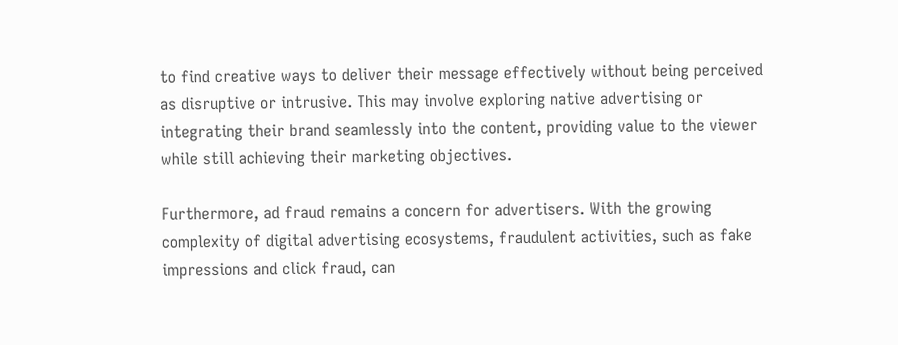to find creative ways to deliver their message effectively without being perceived as disruptive or intrusive. This may involve exploring native advertising or integrating their brand seamlessly into the content, providing value to the viewer while still achieving their marketing objectives.

Furthermore, ad fraud remains a concern for advertisers. With the growing complexity of digital advertising ecosystems, fraudulent activities, such as fake impressions and click fraud, can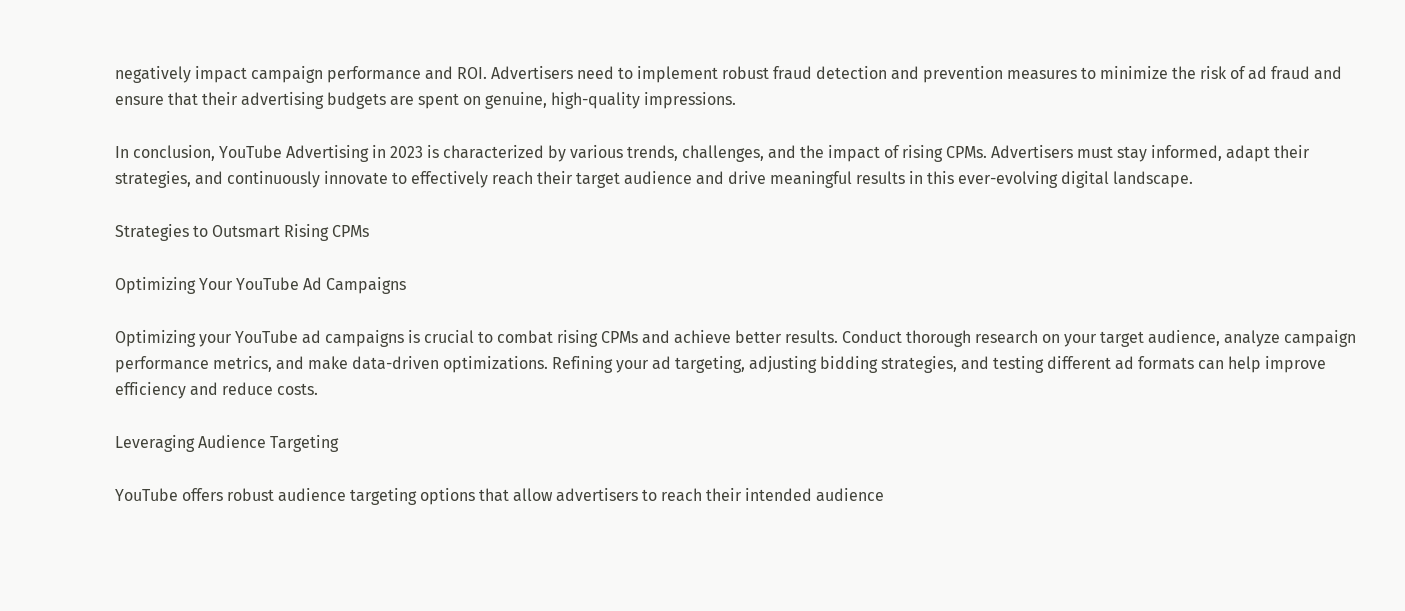negatively impact campaign performance and ROI. Advertisers need to implement robust fraud detection and prevention measures to minimize the risk of ad fraud and ensure that their advertising budgets are spent on genuine, high-quality impressions.

In conclusion, YouTube Advertising in 2023 is characterized by various trends, challenges, and the impact of rising CPMs. Advertisers must stay informed, adapt their strategies, and continuously innovate to effectively reach their target audience and drive meaningful results in this ever-evolving digital landscape.

Strategies to Outsmart Rising CPMs

Optimizing Your YouTube Ad Campaigns

Optimizing your YouTube ad campaigns is crucial to combat rising CPMs and achieve better results. Conduct thorough research on your target audience, analyze campaign performance metrics, and make data-driven optimizations. Refining your ad targeting, adjusting bidding strategies, and testing different ad formats can help improve efficiency and reduce costs.

Leveraging Audience Targeting

YouTube offers robust audience targeting options that allow advertisers to reach their intended audience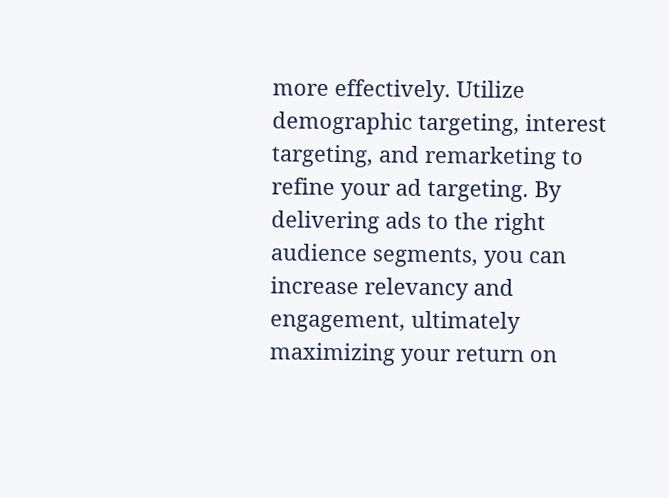more effectively. Utilize demographic targeting, interest targeting, and remarketing to refine your ad targeting. By delivering ads to the right audience segments, you can increase relevancy and engagement, ultimately maximizing your return on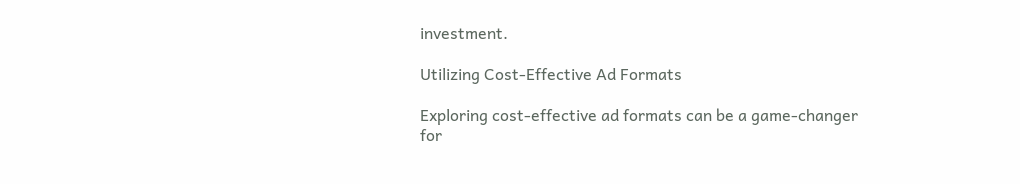investment.

Utilizing Cost-Effective Ad Formats

Exploring cost-effective ad formats can be a game-changer for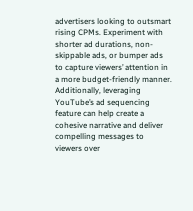advertisers looking to outsmart rising CPMs. Experiment with shorter ad durations, non-skippable ads, or bumper ads to capture viewers’ attention in a more budget-friendly manner. Additionally, leveraging YouTube’s ad sequencing feature can help create a cohesive narrative and deliver compelling messages to viewers over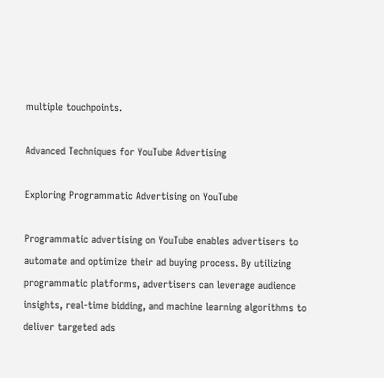multiple touchpoints.

Advanced Techniques for YouTube Advertising

Exploring Programmatic Advertising on YouTube

Programmatic advertising on YouTube enables advertisers to automate and optimize their ad buying process. By utilizing programmatic platforms, advertisers can leverage audience insights, real-time bidding, and machine learning algorithms to deliver targeted ads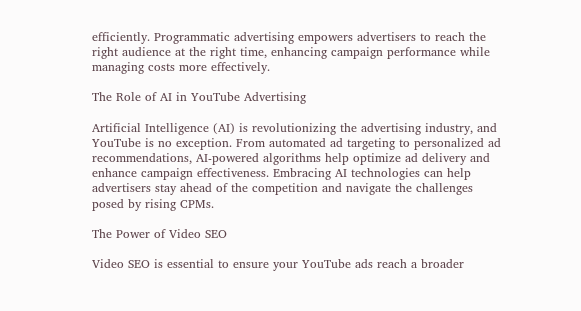efficiently. Programmatic advertising empowers advertisers to reach the right audience at the right time, enhancing campaign performance while managing costs more effectively.

The Role of AI in YouTube Advertising

Artificial Intelligence (AI) is revolutionizing the advertising industry, and YouTube is no exception. From automated ad targeting to personalized ad recommendations, AI-powered algorithms help optimize ad delivery and enhance campaign effectiveness. Embracing AI technologies can help advertisers stay ahead of the competition and navigate the challenges posed by rising CPMs.

The Power of Video SEO

Video SEO is essential to ensure your YouTube ads reach a broader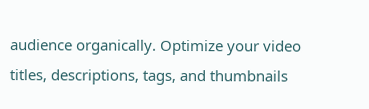audience organically. Optimize your video titles, descriptions, tags, and thumbnails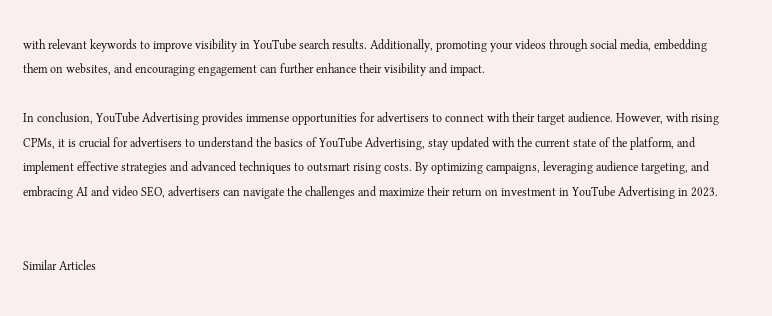with relevant keywords to improve visibility in YouTube search results. Additionally, promoting your videos through social media, embedding them on websites, and encouraging engagement can further enhance their visibility and impact.

In conclusion, YouTube Advertising provides immense opportunities for advertisers to connect with their target audience. However, with rising CPMs, it is crucial for advertisers to understand the basics of YouTube Advertising, stay updated with the current state of the platform, and implement effective strategies and advanced techniques to outsmart rising costs. By optimizing campaigns, leveraging audience targeting, and embracing AI and video SEO, advertisers can navigate the challenges and maximize their return on investment in YouTube Advertising in 2023.


Similar Articles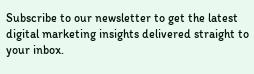Subscribe to our newsletter to get the latest digital marketing insights delivered straight to your inbox.